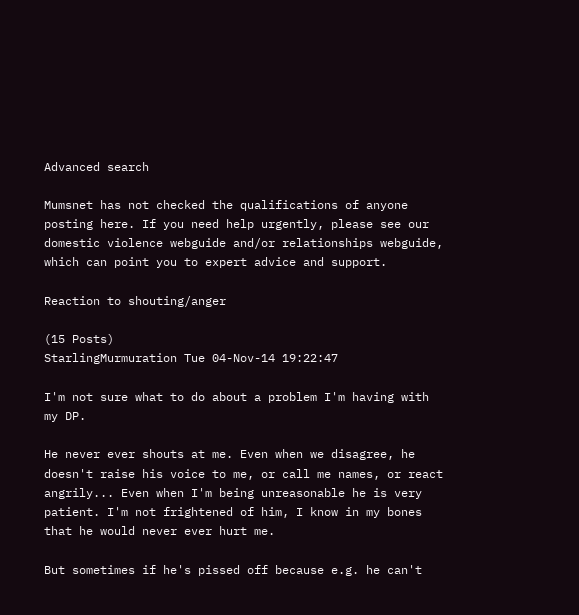Advanced search

Mumsnet has not checked the qualifications of anyone posting here. If you need help urgently, please see our domestic violence webguide and/or relationships webguide, which can point you to expert advice and support.

Reaction to shouting/anger

(15 Posts)
StarlingMurmuration Tue 04-Nov-14 19:22:47

I'm not sure what to do about a problem I'm having with my DP.

He never ever shouts at me. Even when we disagree, he doesn't raise his voice to me, or call me names, or react angrily... Even when I'm being unreasonable he is very patient. I'm not frightened of him, I know in my bones that he would never ever hurt me.

But sometimes if he's pissed off because e.g. he can't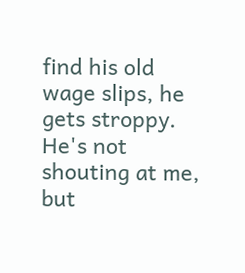find his old wage slips, he gets stroppy. He's not shouting at me, but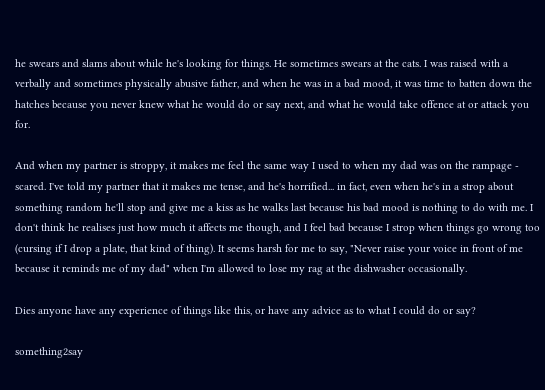he swears and slams about while he's looking for things. He sometimes swears at the cats. I was raised with a verbally and sometimes physically abusive father, and when he was in a bad mood, it was time to batten down the hatches because you never knew what he would do or say next, and what he would take offence at or attack you for.

And when my partner is stroppy, it makes me feel the same way I used to when my dad was on the rampage - scared. I've told my partner that it makes me tense, and he's horrified... in fact, even when he's in a strop about something random he'll stop and give me a kiss as he walks last because his bad mood is nothing to do with me. I don't think he realises just how much it affects me though, and I feel bad because I strop when things go wrong too (cursing if I drop a plate, that kind of thing). It seems harsh for me to say, "Never raise your voice in front of me because it reminds me of my dad" when I'm allowed to lose my rag at the dishwasher occasionally.

Dies anyone have any experience of things like this, or have any advice as to what I could do or say?

something2say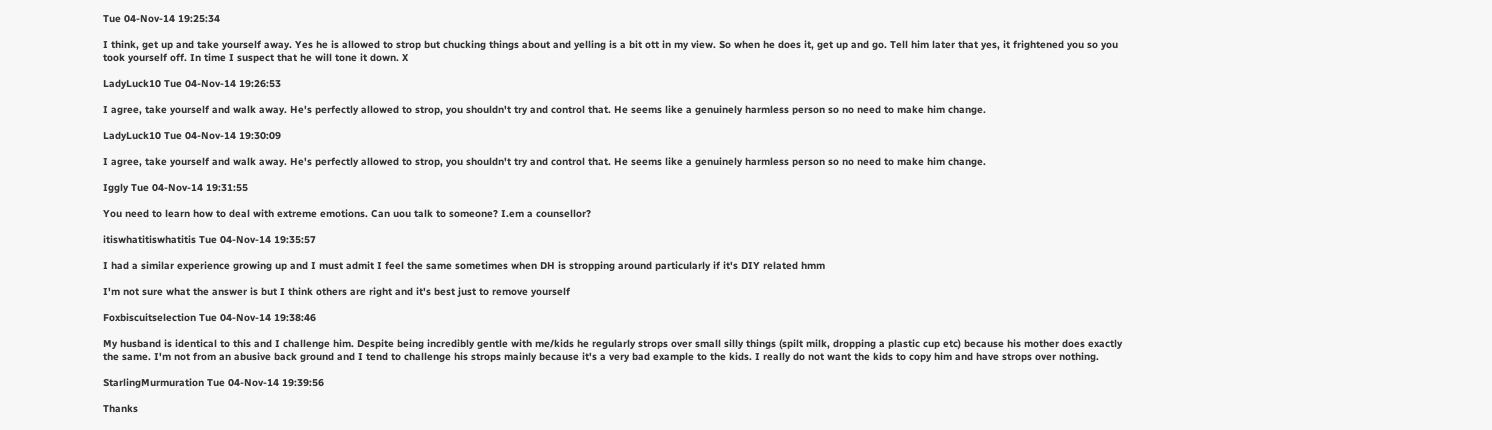Tue 04-Nov-14 19:25:34

I think, get up and take yourself away. Yes he is allowed to strop but chucking things about and yelling is a bit ott in my view. So when he does it, get up and go. Tell him later that yes, it frightened you so you took yourself off. In time I suspect that he will tone it down. X

LadyLuck10 Tue 04-Nov-14 19:26:53

I agree, take yourself and walk away. He's perfectly allowed to strop, you shouldn't try and control that. He seems like a genuinely harmless person so no need to make him change.

LadyLuck10 Tue 04-Nov-14 19:30:09

I agree, take yourself and walk away. He's perfectly allowed to strop, you shouldn't try and control that. He seems like a genuinely harmless person so no need to make him change.

Iggly Tue 04-Nov-14 19:31:55

You need to learn how to deal with extreme emotions. Can uou talk to someone? I.em a counsellor?

itiswhatitiswhatitis Tue 04-Nov-14 19:35:57

I had a similar experience growing up and I must admit I feel the same sometimes when DH is stropping around particularly if it's DIY related hmm

I'm not sure what the answer is but I think others are right and it's best just to remove yourself

Foxbiscuitselection Tue 04-Nov-14 19:38:46

My husband is identical to this and I challenge him. Despite being incredibly gentle with me/kids he regularly strops over small silly things (spilt milk, dropping a plastic cup etc) because his mother does exactly the same. I'm not from an abusive back ground and I tend to challenge his strops mainly because it's a very bad example to the kids. I really do not want the kids to copy him and have strops over nothing.

StarlingMurmuration Tue 04-Nov-14 19:39:56

Thanks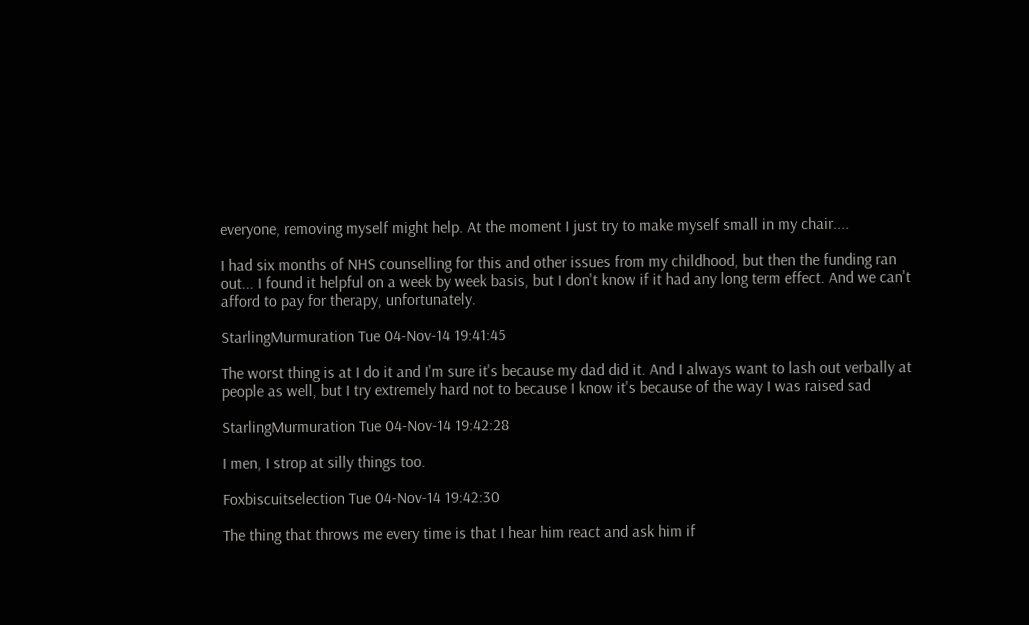everyone, removing myself might help. At the moment I just try to make myself small in my chair....

I had six months of NHS counselling for this and other issues from my childhood, but then the funding ran out... I found it helpful on a week by week basis, but I don't know if it had any long term effect. And we can't afford to pay for therapy, unfortunately.

StarlingMurmuration Tue 04-Nov-14 19:41:45

The worst thing is at I do it and I'm sure it's because my dad did it. And I always want to lash out verbally at people as well, but I try extremely hard not to because I know it's because of the way I was raised sad

StarlingMurmuration Tue 04-Nov-14 19:42:28

I men, I strop at silly things too.

Foxbiscuitselection Tue 04-Nov-14 19:42:30

The thing that throws me every time is that I hear him react and ask him if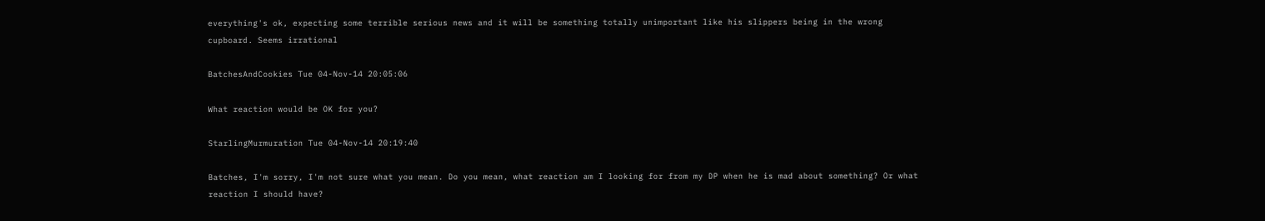everything's ok, expecting some terrible serious news and it will be something totally unimportant like his slippers being in the wrong cupboard. Seems irrational

BatchesAndCookies Tue 04-Nov-14 20:05:06

What reaction would be OK for you?

StarlingMurmuration Tue 04-Nov-14 20:19:40

Batches, I'm sorry, I'm not sure what you mean. Do you mean, what reaction am I looking for from my DP when he is mad about something? Or what reaction I should have?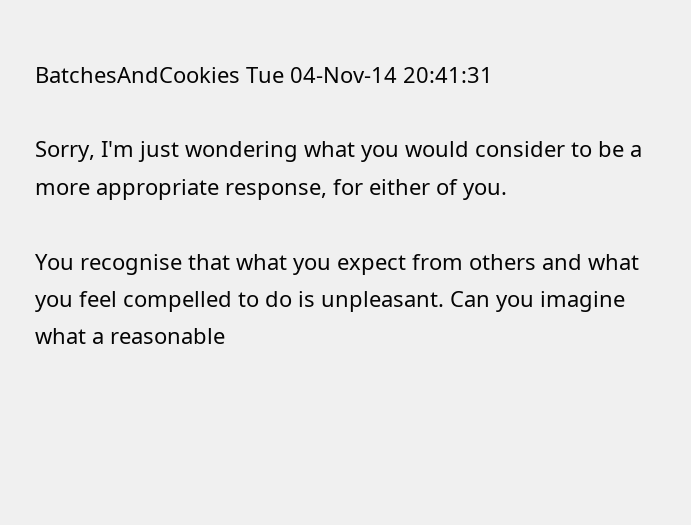BatchesAndCookies Tue 04-Nov-14 20:41:31

Sorry, I'm just wondering what you would consider to be a more appropriate response, for either of you.

You recognise that what you expect from others and what you feel compelled to do is unpleasant. Can you imagine what a reasonable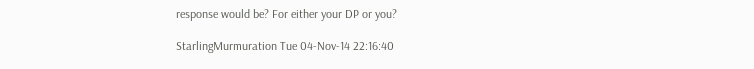response would be? For either your DP or you?

StarlingMurmuration Tue 04-Nov-14 22:16:40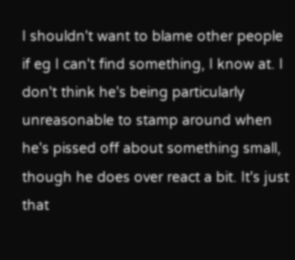I shouldn't want to blame other people if eg I can't find something, I know at. I don't think he's being particularly unreasonable to stamp around when he's pissed off about something small, though he does over react a bit. It's just that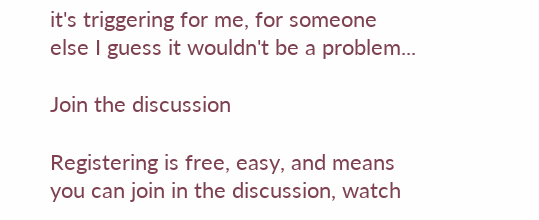it's triggering for me, for someone else I guess it wouldn't be a problem...

Join the discussion

Registering is free, easy, and means you can join in the discussion, watch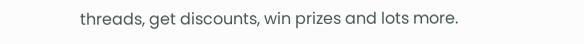threads, get discounts, win prizes and lots more.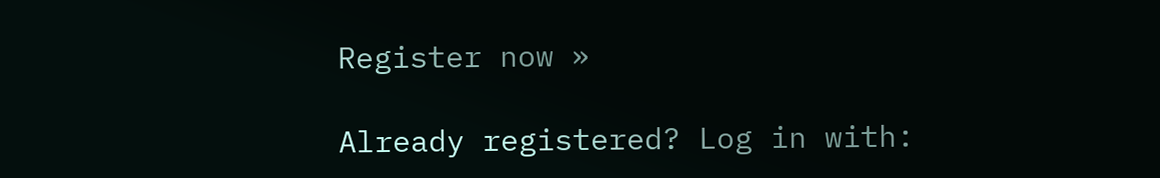Register now »

Already registered? Log in with: